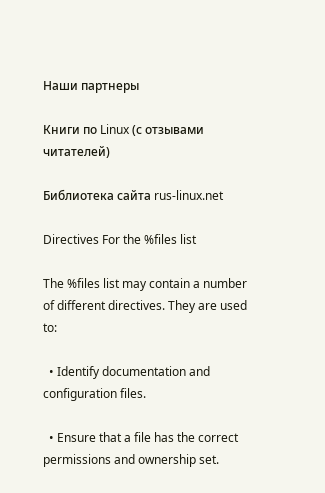Наши партнеры

Книги по Linux (с отзывами читателей)

Библиотека сайта rus-linux.net

Directives For the %files list

The %files list may contain a number of different directives. They are used to:

  • Identify documentation and configuration files.

  • Ensure that a file has the correct permissions and ownership set.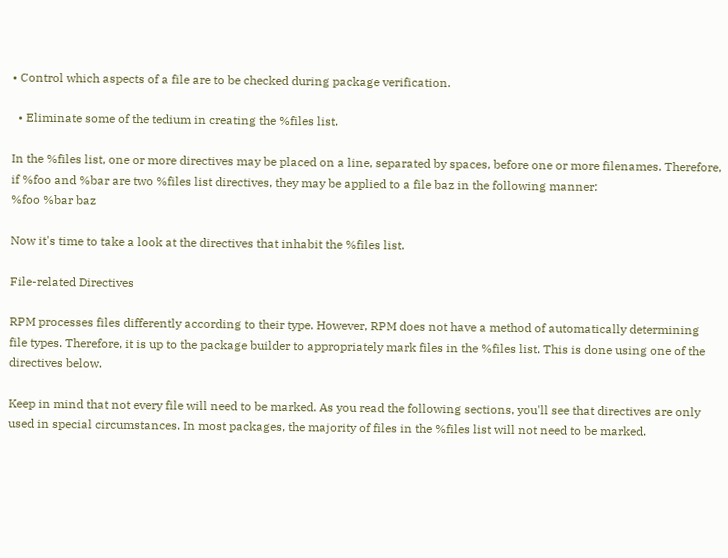• Control which aspects of a file are to be checked during package verification.

  • Eliminate some of the tedium in creating the %files list.

In the %files list, one or more directives may be placed on a line, separated by spaces, before one or more filenames. Therefore, if %foo and %bar are two %files list directives, they may be applied to a file baz in the following manner:
%foo %bar baz

Now it's time to take a look at the directives that inhabit the %files list.

File-related Directives

RPM processes files differently according to their type. However, RPM does not have a method of automatically determining file types. Therefore, it is up to the package builder to appropriately mark files in the %files list. This is done using one of the directives below.

Keep in mind that not every file will need to be marked. As you read the following sections, you'll see that directives are only used in special circumstances. In most packages, the majority of files in the %files list will not need to be marked.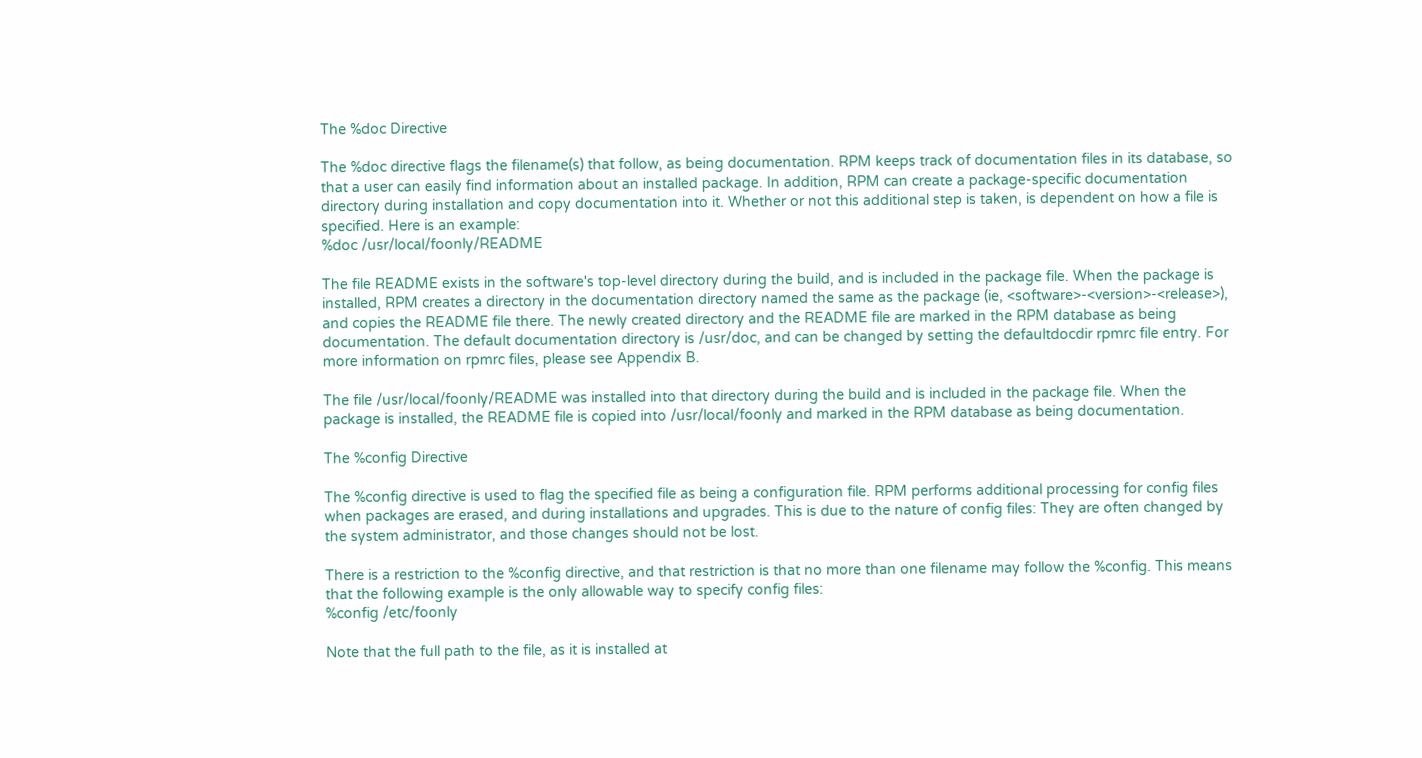The %doc Directive

The %doc directive flags the filename(s) that follow, as being documentation. RPM keeps track of documentation files in its database, so that a user can easily find information about an installed package. In addition, RPM can create a package-specific documentation directory during installation and copy documentation into it. Whether or not this additional step is taken, is dependent on how a file is specified. Here is an example:
%doc /usr/local/foonly/README

The file README exists in the software's top-level directory during the build, and is included in the package file. When the package is installed, RPM creates a directory in the documentation directory named the same as the package (ie, <software>-<version>-<release>), and copies the README file there. The newly created directory and the README file are marked in the RPM database as being documentation. The default documentation directory is /usr/doc, and can be changed by setting the defaultdocdir rpmrc file entry. For more information on rpmrc files, please see Appendix B.

The file /usr/local/foonly/README was installed into that directory during the build and is included in the package file. When the package is installed, the README file is copied into /usr/local/foonly and marked in the RPM database as being documentation.

The %config Directive

The %config directive is used to flag the specified file as being a configuration file. RPM performs additional processing for config files when packages are erased, and during installations and upgrades. This is due to the nature of config files: They are often changed by the system administrator, and those changes should not be lost.

There is a restriction to the %config directive, and that restriction is that no more than one filename may follow the %config. This means that the following example is the only allowable way to specify config files:
%config /etc/foonly

Note that the full path to the file, as it is installed at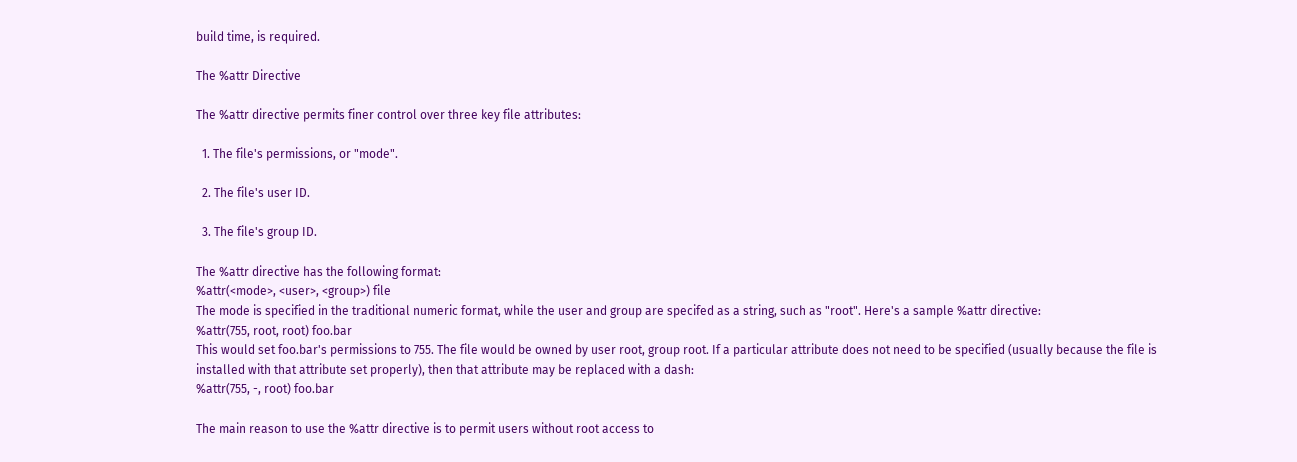build time, is required.

The %attr Directive

The %attr directive permits finer control over three key file attributes:

  1. The file's permissions, or "mode".

  2. The file's user ID.

  3. The file's group ID.

The %attr directive has the following format:
%attr(<mode>, <user>, <group>) file
The mode is specified in the traditional numeric format, while the user and group are specifed as a string, such as "root". Here's a sample %attr directive:
%attr(755, root, root) foo.bar
This would set foo.bar's permissions to 755. The file would be owned by user root, group root. If a particular attribute does not need to be specified (usually because the file is installed with that attribute set properly), then that attribute may be replaced with a dash:
%attr(755, -, root) foo.bar

The main reason to use the %attr directive is to permit users without root access to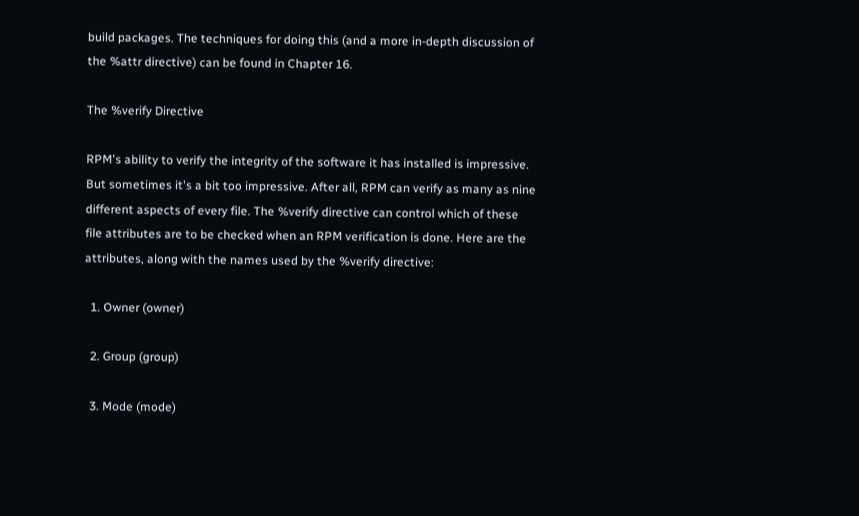build packages. The techniques for doing this (and a more in-depth discussion of the %attr directive) can be found in Chapter 16.

The %verify Directive

RPM's ability to verify the integrity of the software it has installed is impressive. But sometimes it's a bit too impressive. After all, RPM can verify as many as nine different aspects of every file. The %verify directive can control which of these file attributes are to be checked when an RPM verification is done. Here are the attributes, along with the names used by the %verify directive:

  1. Owner (owner)

  2. Group (group)

  3. Mode (mode)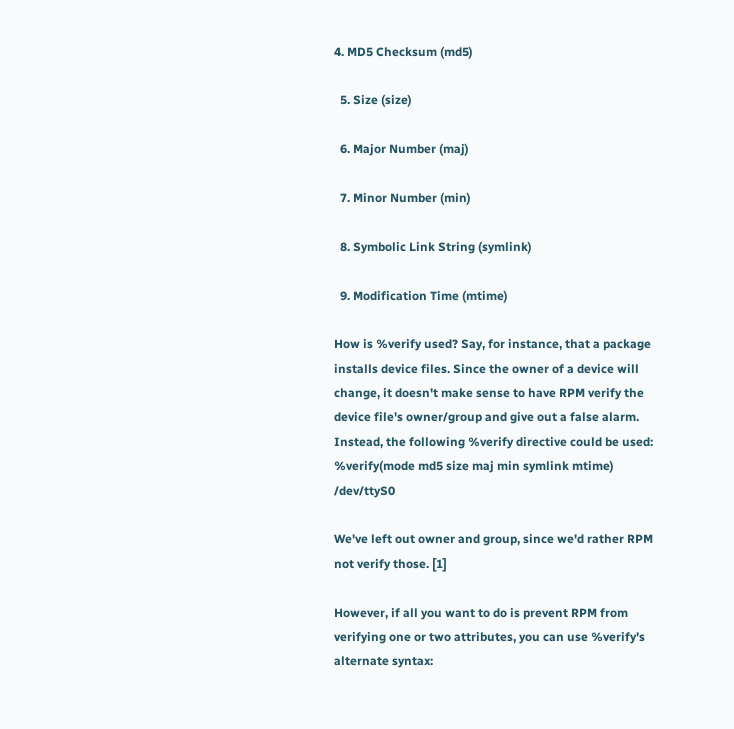4. MD5 Checksum (md5)

  5. Size (size)

  6. Major Number (maj)

  7. Minor Number (min)

  8. Symbolic Link String (symlink)

  9. Modification Time (mtime)

How is %verify used? Say, for instance, that a package installs device files. Since the owner of a device will change, it doesn't make sense to have RPM verify the device file's owner/group and give out a false alarm. Instead, the following %verify directive could be used:
%verify(mode md5 size maj min symlink mtime) /dev/ttyS0

We've left out owner and group, since we'd rather RPM not verify those. [1]

However, if all you want to do is prevent RPM from verifying one or two attributes, you can use %verify's alternate syntax: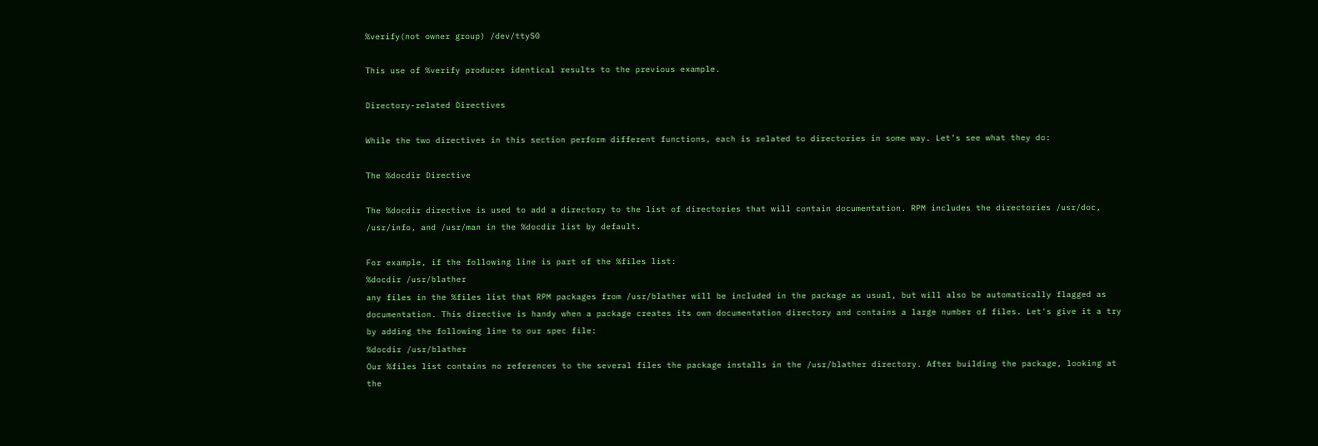%verify(not owner group) /dev/ttyS0

This use of %verify produces identical results to the previous example.

Directory-related Directives

While the two directives in this section perform different functions, each is related to directories in some way. Let's see what they do:

The %docdir Directive

The %docdir directive is used to add a directory to the list of directories that will contain documentation. RPM includes the directories /usr/doc, /usr/info, and /usr/man in the %docdir list by default.

For example, if the following line is part of the %files list:
%docdir /usr/blather
any files in the %files list that RPM packages from /usr/blather will be included in the package as usual, but will also be automatically flagged as documentation. This directive is handy when a package creates its own documentation directory and contains a large number of files. Let's give it a try by adding the following line to our spec file:
%docdir /usr/blather
Our %files list contains no references to the several files the package installs in the /usr/blather directory. After building the package, looking at the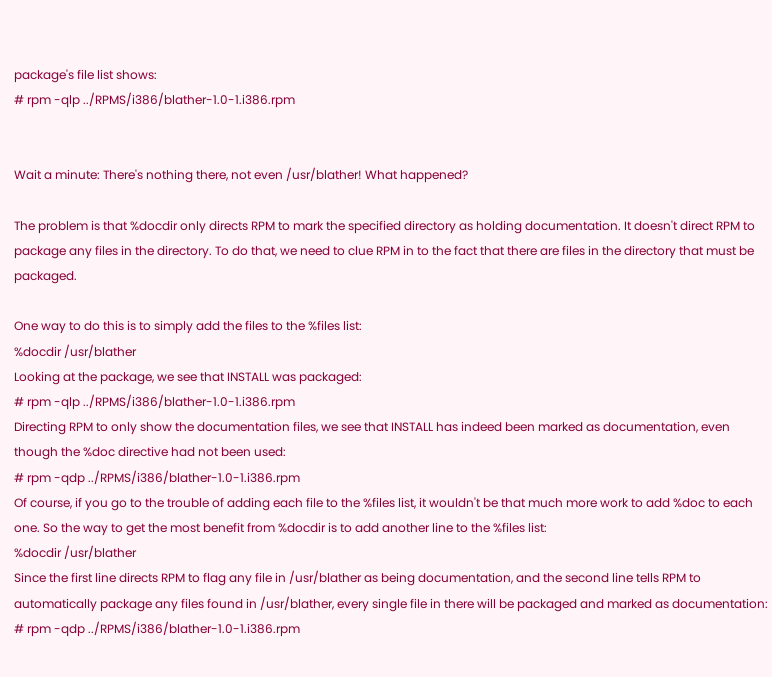package's file list shows:
# rpm -qlp ../RPMS/i386/blather-1.0-1.i386.rpm


Wait a minute: There's nothing there, not even /usr/blather! What happened?

The problem is that %docdir only directs RPM to mark the specified directory as holding documentation. It doesn't direct RPM to package any files in the directory. To do that, we need to clue RPM in to the fact that there are files in the directory that must be packaged.

One way to do this is to simply add the files to the %files list:
%docdir /usr/blather
Looking at the package, we see that INSTALL was packaged:
# rpm -qlp ../RPMS/i386/blather-1.0-1.i386.rpm
Directing RPM to only show the documentation files, we see that INSTALL has indeed been marked as documentation, even though the %doc directive had not been used:
# rpm -qdp ../RPMS/i386/blather-1.0-1.i386.rpm
Of course, if you go to the trouble of adding each file to the %files list, it wouldn't be that much more work to add %doc to each one. So the way to get the most benefit from %docdir is to add another line to the %files list:
%docdir /usr/blather
Since the first line directs RPM to flag any file in /usr/blather as being documentation, and the second line tells RPM to automatically package any files found in /usr/blather, every single file in there will be packaged and marked as documentation:
# rpm -qdp ../RPMS/i386/blather-1.0-1.i386.rpm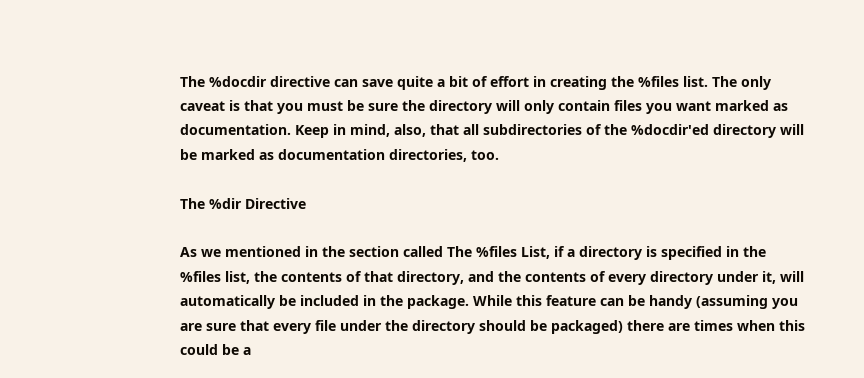The %docdir directive can save quite a bit of effort in creating the %files list. The only caveat is that you must be sure the directory will only contain files you want marked as documentation. Keep in mind, also, that all subdirectories of the %docdir'ed directory will be marked as documentation directories, too.

The %dir Directive

As we mentioned in the section called The %files List, if a directory is specified in the %files list, the contents of that directory, and the contents of every directory under it, will automatically be included in the package. While this feature can be handy (assuming you are sure that every file under the directory should be packaged) there are times when this could be a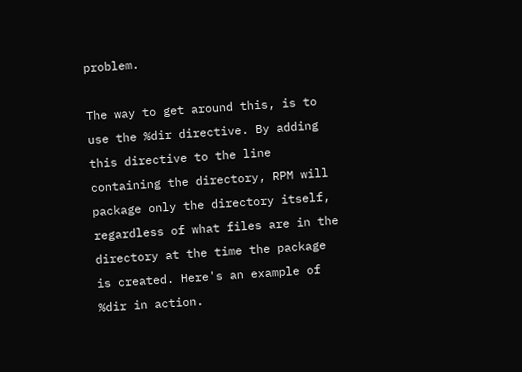problem.

The way to get around this, is to use the %dir directive. By adding this directive to the line containing the directory, RPM will package only the directory itself, regardless of what files are in the directory at the time the package is created. Here's an example of %dir in action.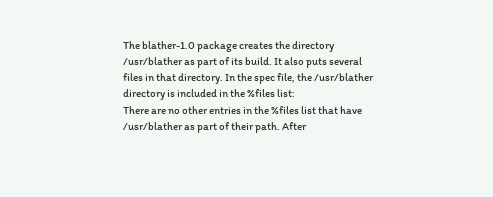The blather-1.0 package creates the directory /usr/blather as part of its build. It also puts several files in that directory. In the spec file, the /usr/blather directory is included in the %files list:
There are no other entries in the %files list that have /usr/blather as part of their path. After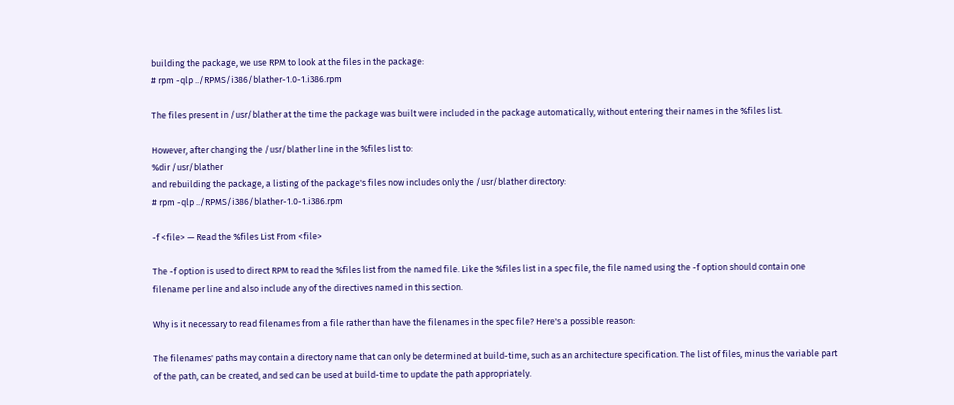building the package, we use RPM to look at the files in the package:
# rpm -qlp ../RPMS/i386/blather-1.0-1.i386.rpm

The files present in /usr/blather at the time the package was built were included in the package automatically, without entering their names in the %files list.

However, after changing the /usr/blather line in the %files list to:
%dir /usr/blather
and rebuilding the package, a listing of the package's files now includes only the /usr/blather directory:
# rpm -qlp ../RPMS/i386/blather-1.0-1.i386.rpm

-f <file> — Read the %files List From <file>

The -f option is used to direct RPM to read the %files list from the named file. Like the %files list in a spec file, the file named using the -f option should contain one filename per line and also include any of the directives named in this section.

Why is it necessary to read filenames from a file rather than have the filenames in the spec file? Here's a possible reason:

The filenames' paths may contain a directory name that can only be determined at build-time, such as an architecture specification. The list of files, minus the variable part of the path, can be created, and sed can be used at build-time to update the path appropriately.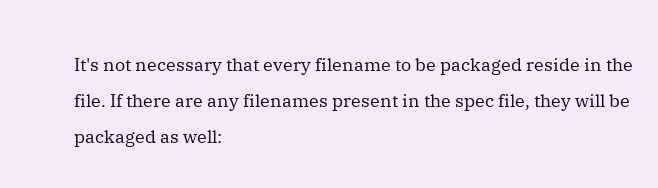It's not necessary that every filename to be packaged reside in the file. If there are any filenames present in the spec file, they will be packaged as well: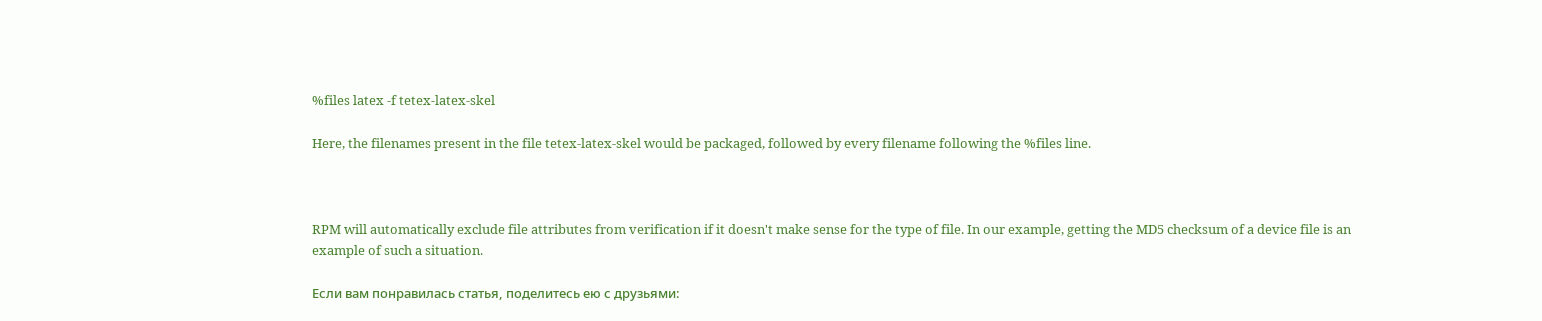%files latex -f tetex-latex-skel

Here, the filenames present in the file tetex-latex-skel would be packaged, followed by every filename following the %files line.



RPM will automatically exclude file attributes from verification if it doesn't make sense for the type of file. In our example, getting the MD5 checksum of a device file is an example of such a situation.

Если вам понравилась статья, поделитесь ею с друзьями: